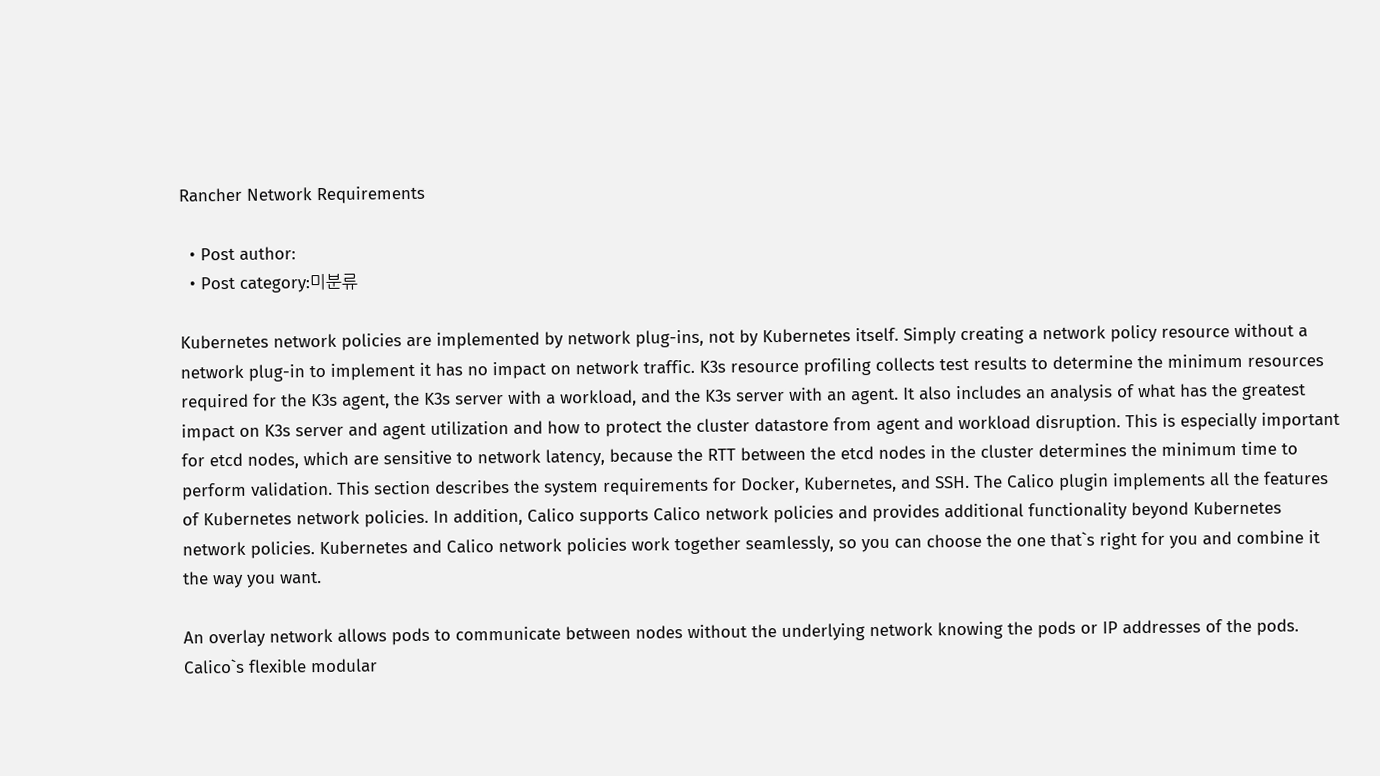Rancher Network Requirements

  • Post author:
  • Post category:미분류

Kubernetes network policies are implemented by network plug-ins, not by Kubernetes itself. Simply creating a network policy resource without a network plug-in to implement it has no impact on network traffic. K3s resource profiling collects test results to determine the minimum resources required for the K3s agent, the K3s server with a workload, and the K3s server with an agent. It also includes an analysis of what has the greatest impact on K3s server and agent utilization and how to protect the cluster datastore from agent and workload disruption. This is especially important for etcd nodes, which are sensitive to network latency, because the RTT between the etcd nodes in the cluster determines the minimum time to perform validation. This section describes the system requirements for Docker, Kubernetes, and SSH. The Calico plugin implements all the features of Kubernetes network policies. In addition, Calico supports Calico network policies and provides additional functionality beyond Kubernetes network policies. Kubernetes and Calico network policies work together seamlessly, so you can choose the one that`s right for you and combine it the way you want.

An overlay network allows pods to communicate between nodes without the underlying network knowing the pods or IP addresses of the pods. Calico`s flexible modular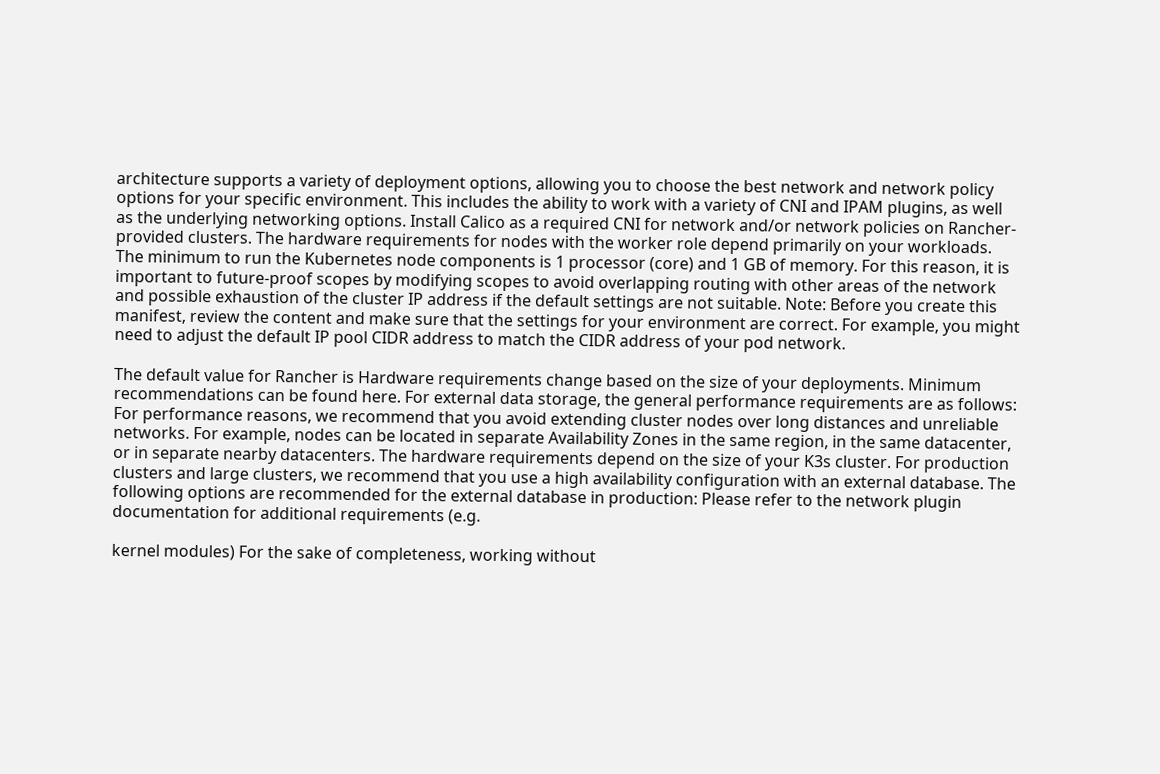architecture supports a variety of deployment options, allowing you to choose the best network and network policy options for your specific environment. This includes the ability to work with a variety of CNI and IPAM plugins, as well as the underlying networking options. Install Calico as a required CNI for network and/or network policies on Rancher-provided clusters. The hardware requirements for nodes with the worker role depend primarily on your workloads. The minimum to run the Kubernetes node components is 1 processor (core) and 1 GB of memory. For this reason, it is important to future-proof scopes by modifying scopes to avoid overlapping routing with other areas of the network and possible exhaustion of the cluster IP address if the default settings are not suitable. Note: Before you create this manifest, review the content and make sure that the settings for your environment are correct. For example, you might need to adjust the default IP pool CIDR address to match the CIDR address of your pod network.

The default value for Rancher is Hardware requirements change based on the size of your deployments. Minimum recommendations can be found here. For external data storage, the general performance requirements are as follows: For performance reasons, we recommend that you avoid extending cluster nodes over long distances and unreliable networks. For example, nodes can be located in separate Availability Zones in the same region, in the same datacenter, or in separate nearby datacenters. The hardware requirements depend on the size of your K3s cluster. For production clusters and large clusters, we recommend that you use a high availability configuration with an external database. The following options are recommended for the external database in production: Please refer to the network plugin documentation for additional requirements (e.g.

kernel modules) For the sake of completeness, working without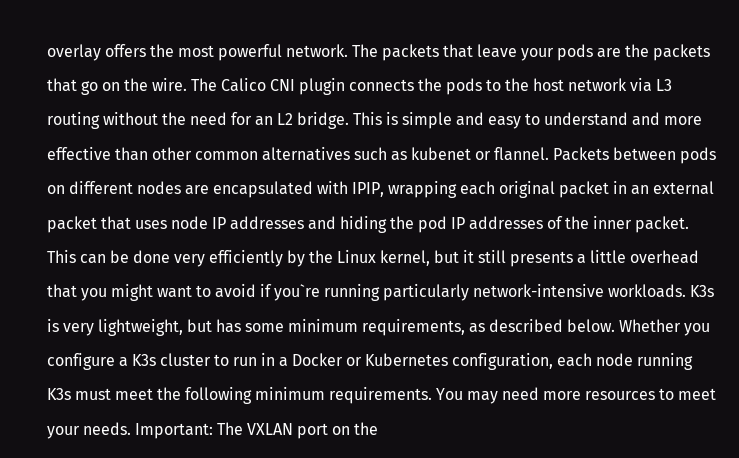overlay offers the most powerful network. The packets that leave your pods are the packets that go on the wire. The Calico CNI plugin connects the pods to the host network via L3 routing without the need for an L2 bridge. This is simple and easy to understand and more effective than other common alternatives such as kubenet or flannel. Packets between pods on different nodes are encapsulated with IPIP, wrapping each original packet in an external packet that uses node IP addresses and hiding the pod IP addresses of the inner packet. This can be done very efficiently by the Linux kernel, but it still presents a little overhead that you might want to avoid if you`re running particularly network-intensive workloads. K3s is very lightweight, but has some minimum requirements, as described below. Whether you configure a K3s cluster to run in a Docker or Kubernetes configuration, each node running K3s must meet the following minimum requirements. You may need more resources to meet your needs. Important: The VXLAN port on the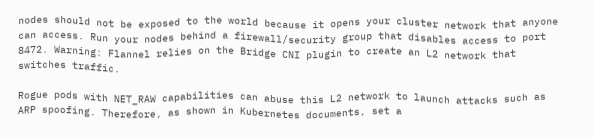nodes should not be exposed to the world because it opens your cluster network that anyone can access. Run your nodes behind a firewall/security group that disables access to port 8472. Warning: Flannel relies on the Bridge CNI plugin to create an L2 network that switches traffic.

Rogue pods with NET_RAW capabilities can abuse this L2 network to launch attacks such as ARP spoofing. Therefore, as shown in Kubernetes documents, set a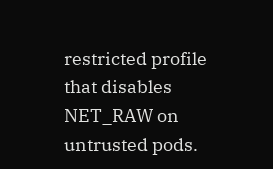restricted profile that disables NET_RAW on untrusted pods.